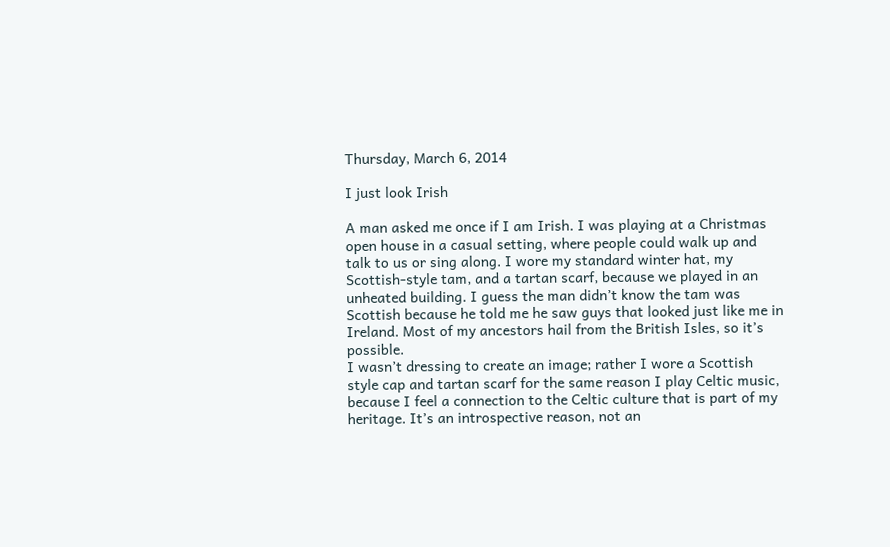Thursday, March 6, 2014

I just look Irish

A man asked me once if I am Irish. I was playing at a Christmas open house in a casual setting, where people could walk up and talk to us or sing along. I wore my standard winter hat, my Scottish-style tam, and a tartan scarf, because we played in an unheated building. I guess the man didn’t know the tam was Scottish because he told me he saw guys that looked just like me in Ireland. Most of my ancestors hail from the British Isles, so it’s possible.
I wasn’t dressing to create an image; rather I wore a Scottish style cap and tartan scarf for the same reason I play Celtic music, because I feel a connection to the Celtic culture that is part of my heritage. It’s an introspective reason, not an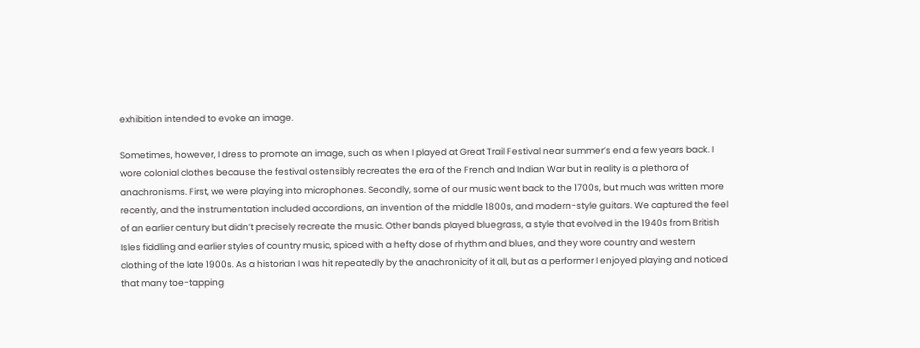exhibition intended to evoke an image.

Sometimes, however, I dress to promote an image, such as when I played at Great Trail Festival near summer’s end a few years back. I wore colonial clothes because the festival ostensibly recreates the era of the French and Indian War but in reality is a plethora of anachronisms. First, we were playing into microphones. Secondly, some of our music went back to the 1700s, but much was written more recently, and the instrumentation included accordions, an invention of the middle 1800s, and modern-style guitars. We captured the feel of an earlier century but didn’t precisely recreate the music. Other bands played bluegrass, a style that evolved in the 1940s from British Isles fiddling and earlier styles of country music, spiced with a hefty dose of rhythm and blues, and they wore country and western clothing of the late 1900s. As a historian I was hit repeatedly by the anachronicity of it all, but as a performer I enjoyed playing and noticed that many toe-tapping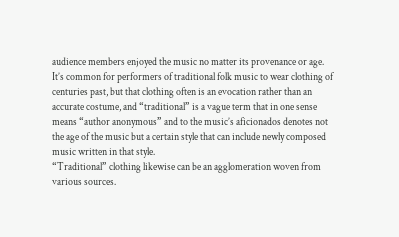audience members enjoyed the music no matter its provenance or age.
It’s common for performers of traditional folk music to wear clothing of centuries past, but that clothing often is an evocation rather than an accurate costume, and “traditional” is a vague term that in one sense means “author anonymous” and to the music’s aficionados denotes not the age of the music but a certain style that can include newly composed music written in that style.
“Traditional” clothing likewise can be an agglomeration woven from various sources.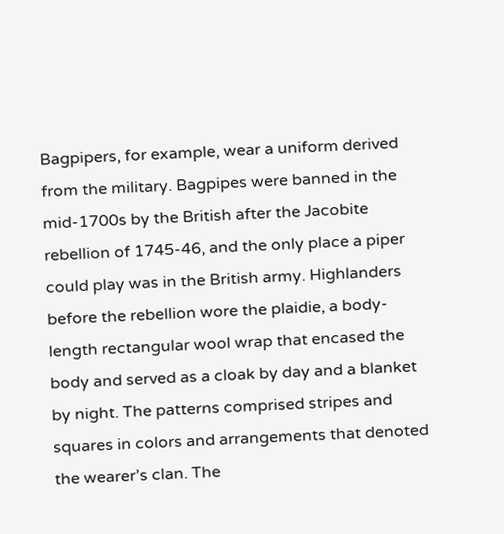Bagpipers, for example, wear a uniform derived from the military. Bagpipes were banned in the mid-1700s by the British after the Jacobite rebellion of 1745-46, and the only place a piper could play was in the British army. Highlanders before the rebellion wore the plaidie, a body-length rectangular wool wrap that encased the body and served as a cloak by day and a blanket by night. The patterns comprised stripes and squares in colors and arrangements that denoted the wearer’s clan. The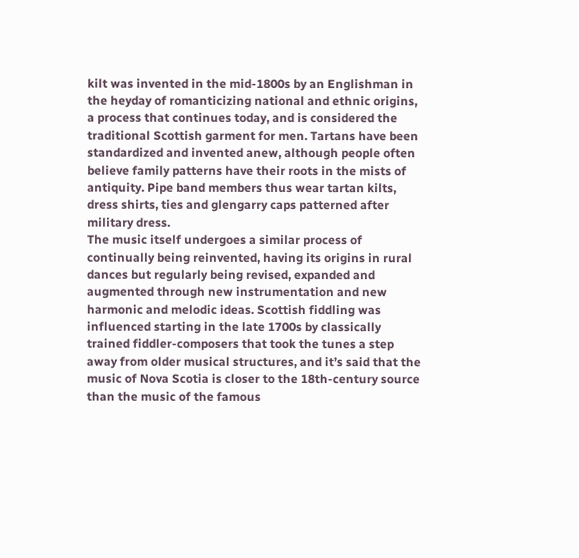kilt was invented in the mid-1800s by an Englishman in the heyday of romanticizing national and ethnic origins, a process that continues today, and is considered the traditional Scottish garment for men. Tartans have been standardized and invented anew, although people often believe family patterns have their roots in the mists of antiquity. Pipe band members thus wear tartan kilts, dress shirts, ties and glengarry caps patterned after military dress.
The music itself undergoes a similar process of continually being reinvented, having its origins in rural dances but regularly being revised, expanded and augmented through new instrumentation and new harmonic and melodic ideas. Scottish fiddling was influenced starting in the late 1700s by classically trained fiddler-composers that took the tunes a step away from older musical structures, and it’s said that the music of Nova Scotia is closer to the 18th-century source than the music of the famous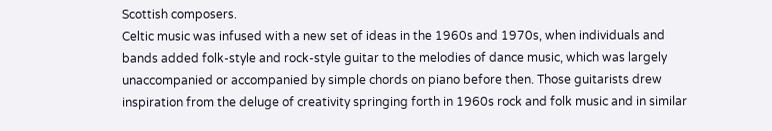Scottish composers.
Celtic music was infused with a new set of ideas in the 1960s and 1970s, when individuals and bands added folk-style and rock-style guitar to the melodies of dance music, which was largely unaccompanied or accompanied by simple chords on piano before then. Those guitarists drew inspiration from the deluge of creativity springing forth in 1960s rock and folk music and in similar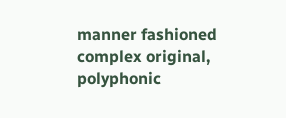manner fashioned complex original, polyphonic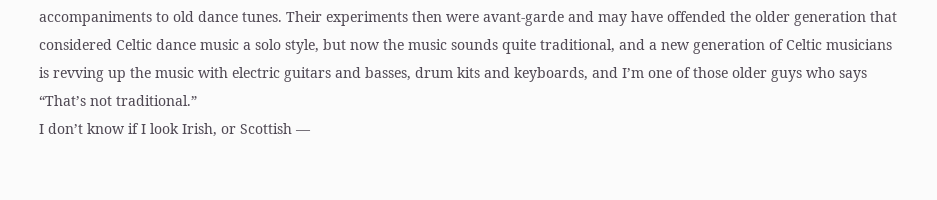accompaniments to old dance tunes. Their experiments then were avant-garde and may have offended the older generation that considered Celtic dance music a solo style, but now the music sounds quite traditional, and a new generation of Celtic musicians is revving up the music with electric guitars and basses, drum kits and keyboards, and I’m one of those older guys who says “That’s not traditional.”
I don’t know if I look Irish, or Scottish —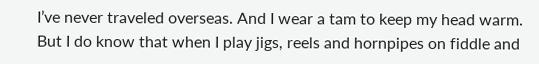I’ve never traveled overseas. And I wear a tam to keep my head warm. But I do know that when I play jigs, reels and hornpipes on fiddle and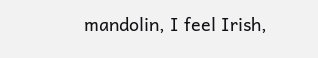mandolin, I feel Irish,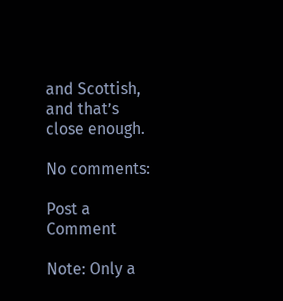and Scottish, and that’s close enough.

No comments:

Post a Comment

Note: Only a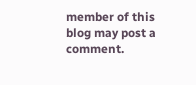member of this blog may post a comment.